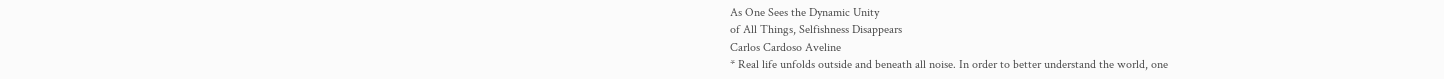As One Sees the Dynamic Unity
of All Things, Selfishness Disappears
Carlos Cardoso Aveline
* Real life unfolds outside and beneath all noise. In order to better understand the world, one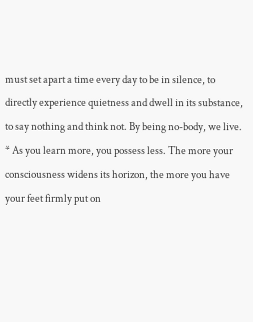must set apart a time every day to be in silence, to directly experience quietness and dwell in its substance, to say nothing and think not. By being no-body, we live.
* As you learn more, you possess less. The more your consciousness widens its horizon, the more you have your feet firmly put on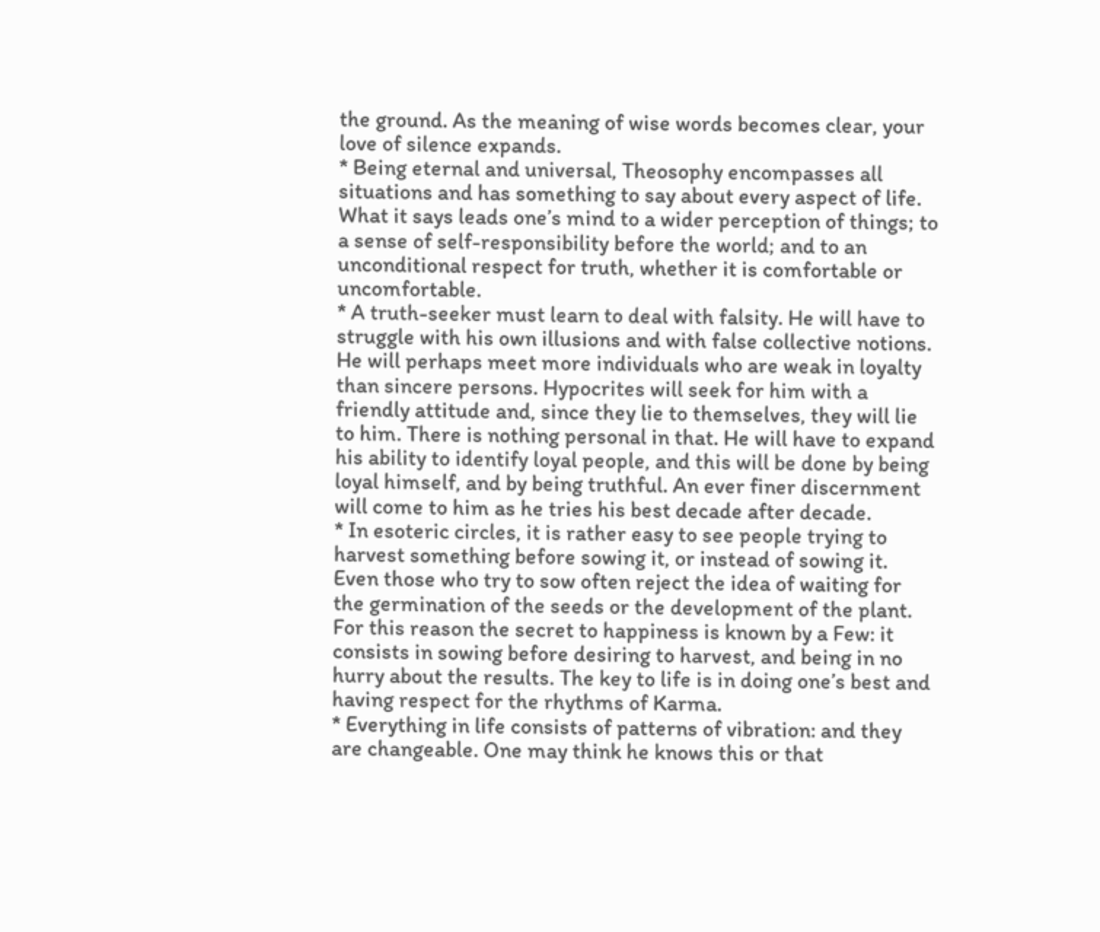the ground. As the meaning of wise words becomes clear, your love of silence expands.
* Being eternal and universal, Theosophy encompasses all situations and has something to say about every aspect of life. What it says leads one’s mind to a wider perception of things; to a sense of self-responsibility before the world; and to an unconditional respect for truth, whether it is comfortable or uncomfortable.
* A truth-seeker must learn to deal with falsity. He will have to struggle with his own illusions and with false collective notions. He will perhaps meet more individuals who are weak in loyalty than sincere persons. Hypocrites will seek for him with a friendly attitude and, since they lie to themselves, they will lie to him. There is nothing personal in that. He will have to expand his ability to identify loyal people, and this will be done by being loyal himself, and by being truthful. An ever finer discernment will come to him as he tries his best decade after decade.
* In esoteric circles, it is rather easy to see people trying to harvest something before sowing it, or instead of sowing it. Even those who try to sow often reject the idea of waiting for the germination of the seeds or the development of the plant. For this reason the secret to happiness is known by a Few: it consists in sowing before desiring to harvest, and being in no hurry about the results. The key to life is in doing one’s best and having respect for the rhythms of Karma.
* Everything in life consists of patterns of vibration: and they are changeable. One may think he knows this or that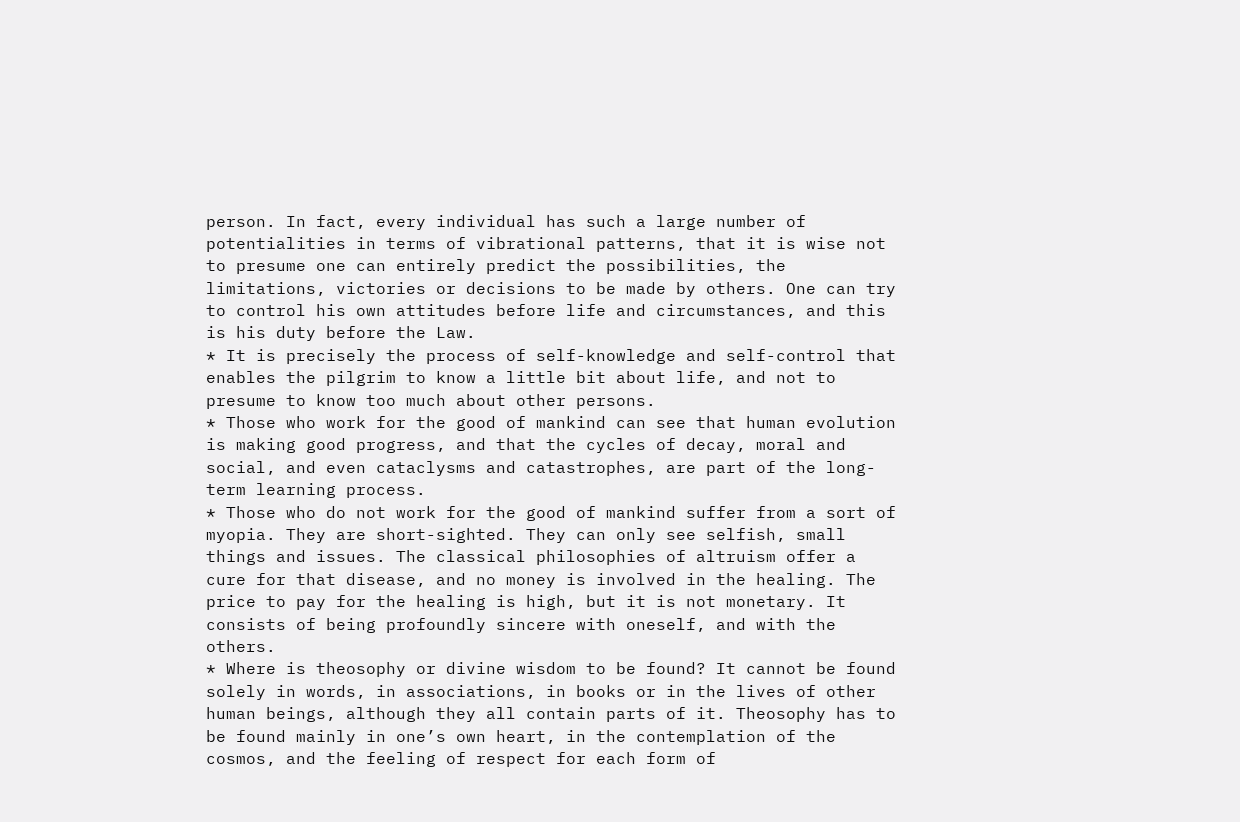person. In fact, every individual has such a large number of potentialities in terms of vibrational patterns, that it is wise not to presume one can entirely predict the possibilities, the limitations, victories or decisions to be made by others. One can try to control his own attitudes before life and circumstances, and this is his duty before the Law.
* It is precisely the process of self-knowledge and self-control that enables the pilgrim to know a little bit about life, and not to presume to know too much about other persons.
* Those who work for the good of mankind can see that human evolution is making good progress, and that the cycles of decay, moral and social, and even cataclysms and catastrophes, are part of the long-term learning process.
* Those who do not work for the good of mankind suffer from a sort of myopia. They are short-sighted. They can only see selfish, small things and issues. The classical philosophies of altruism offer a cure for that disease, and no money is involved in the healing. The price to pay for the healing is high, but it is not monetary. It consists of being profoundly sincere with oneself, and with the others.
* Where is theosophy or divine wisdom to be found? It cannot be found solely in words, in associations, in books or in the lives of other human beings, although they all contain parts of it. Theosophy has to be found mainly in one’s own heart, in the contemplation of the cosmos, and the feeling of respect for each form of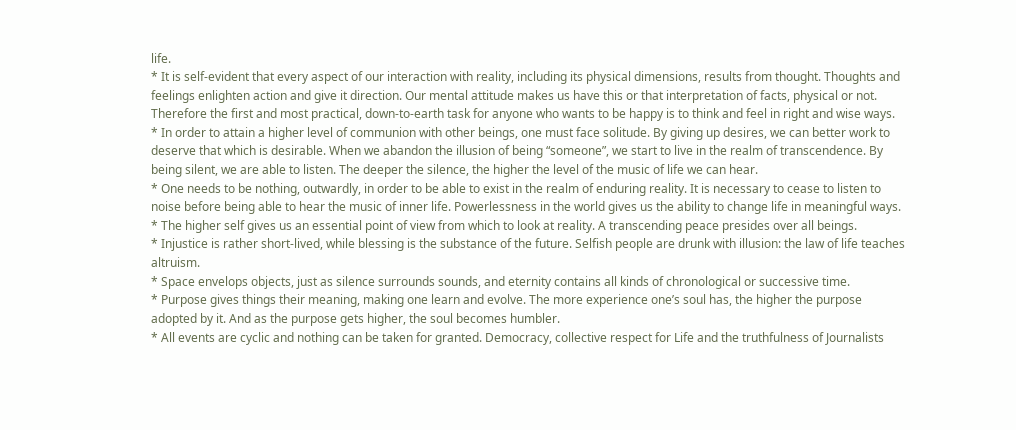life.
* It is self-evident that every aspect of our interaction with reality, including its physical dimensions, results from thought. Thoughts and feelings enlighten action and give it direction. Our mental attitude makes us have this or that interpretation of facts, physical or not. Therefore the first and most practical, down-to-earth task for anyone who wants to be happy is to think and feel in right and wise ways.
* In order to attain a higher level of communion with other beings, one must face solitude. By giving up desires, we can better work to deserve that which is desirable. When we abandon the illusion of being “someone”, we start to live in the realm of transcendence. By being silent, we are able to listen. The deeper the silence, the higher the level of the music of life we can hear.
* One needs to be nothing, outwardly, in order to be able to exist in the realm of enduring reality. It is necessary to cease to listen to noise before being able to hear the music of inner life. Powerlessness in the world gives us the ability to change life in meaningful ways.
* The higher self gives us an essential point of view from which to look at reality. A transcending peace presides over all beings.
* Injustice is rather short-lived, while blessing is the substance of the future. Selfish people are drunk with illusion: the law of life teaches altruism.
* Space envelops objects, just as silence surrounds sounds, and eternity contains all kinds of chronological or successive time.
* Purpose gives things their meaning, making one learn and evolve. The more experience one’s soul has, the higher the purpose adopted by it. And as the purpose gets higher, the soul becomes humbler.
* All events are cyclic and nothing can be taken for granted. Democracy, collective respect for Life and the truthfulness of Journalists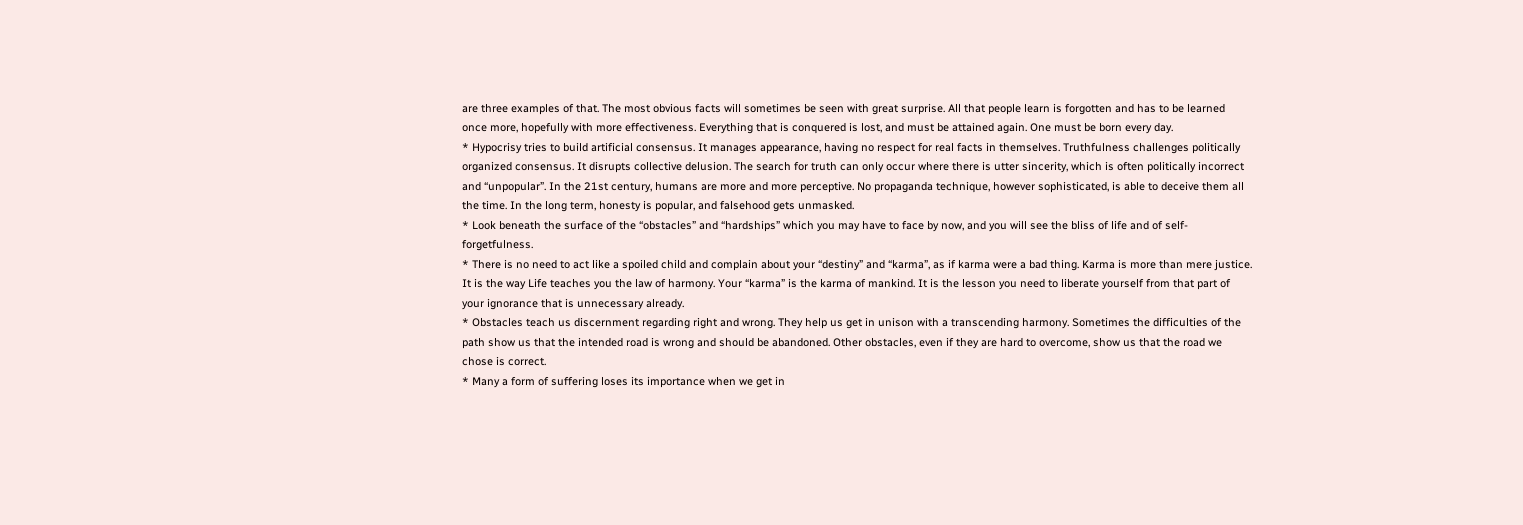are three examples of that. The most obvious facts will sometimes be seen with great surprise. All that people learn is forgotten and has to be learned once more, hopefully with more effectiveness. Everything that is conquered is lost, and must be attained again. One must be born every day.
* Hypocrisy tries to build artificial consensus. It manages appearance, having no respect for real facts in themselves. Truthfulness challenges politically organized consensus. It disrupts collective delusion. The search for truth can only occur where there is utter sincerity, which is often politically incorrect and “unpopular”. In the 21st century, humans are more and more perceptive. No propaganda technique, however sophisticated, is able to deceive them all the time. In the long term, honesty is popular, and falsehood gets unmasked.
* Look beneath the surface of the “obstacles” and “hardships” which you may have to face by now, and you will see the bliss of life and of self-forgetfulness.
* There is no need to act like a spoiled child and complain about your “destiny” and “karma”, as if karma were a bad thing. Karma is more than mere justice. It is the way Life teaches you the law of harmony. Your “karma” is the karma of mankind. It is the lesson you need to liberate yourself from that part of your ignorance that is unnecessary already.
* Obstacles teach us discernment regarding right and wrong. They help us get in unison with a transcending harmony. Sometimes the difficulties of the path show us that the intended road is wrong and should be abandoned. Other obstacles, even if they are hard to overcome, show us that the road we chose is correct.
* Many a form of suffering loses its importance when we get in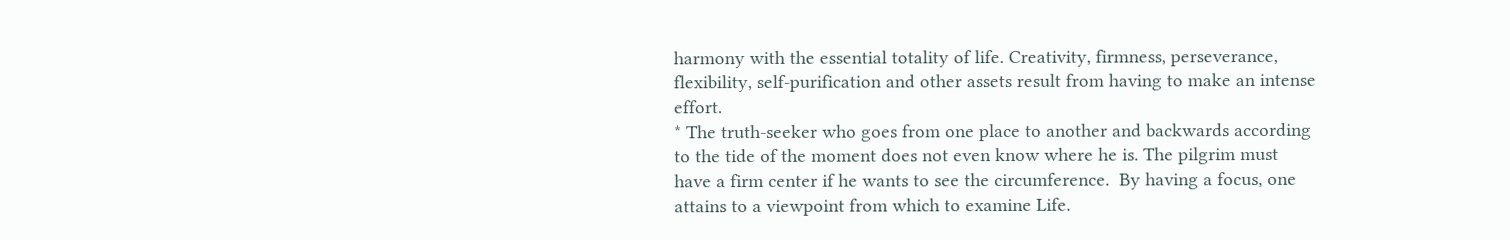harmony with the essential totality of life. Creativity, firmness, perseverance, flexibility, self-purification and other assets result from having to make an intense effort.
* The truth-seeker who goes from one place to another and backwards according to the tide of the moment does not even know where he is. The pilgrim must have a firm center if he wants to see the circumference.  By having a focus, one attains to a viewpoint from which to examine Life.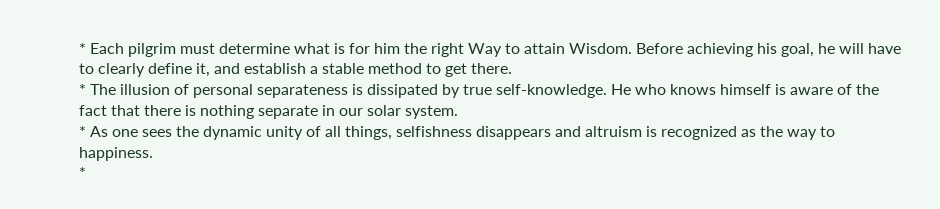* Each pilgrim must determine what is for him the right Way to attain Wisdom. Before achieving his goal, he will have to clearly define it, and establish a stable method to get there.
* The illusion of personal separateness is dissipated by true self-knowledge. He who knows himself is aware of the fact that there is nothing separate in our solar system.
* As one sees the dynamic unity of all things, selfishness disappears and altruism is recognized as the way to happiness.
*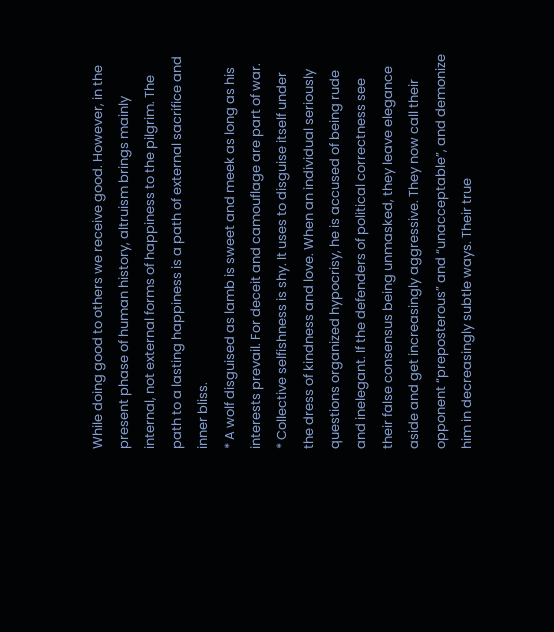While doing good to others we receive good. However, in the present phase of human history, altruism brings mainly internal, not external forms of happiness to the pilgrim. The path to a lasting happiness is a path of external sacrifice and inner bliss.
* A wolf disguised as lamb is sweet and meek as long as his interests prevail. For deceit and camouflage are part of war.
* Collective selfishness is shy. It uses to disguise itself under the dress of kindness and love. When an individual seriously questions organized hypocrisy, he is accused of being rude and inelegant. If the defenders of political correctness see their false consensus being unmasked, they leave elegance aside and get increasingly aggressive. They now call their opponent “preposterous” and “unacceptable”, and demonize him in decreasingly subtle ways. Their true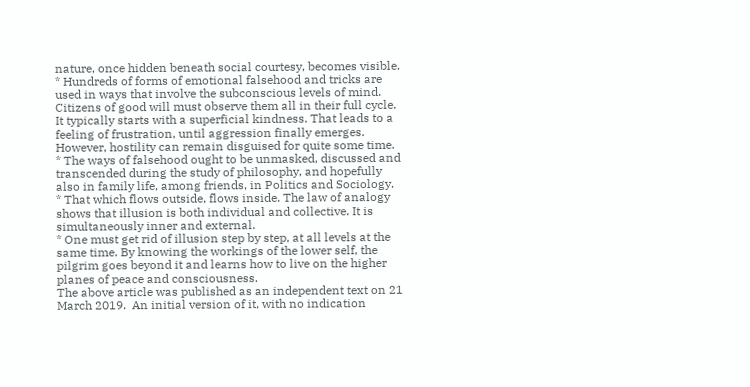nature, once hidden beneath social courtesy, becomes visible.
* Hundreds of forms of emotional falsehood and tricks are used in ways that involve the subconscious levels of mind. Citizens of good will must observe them all in their full cycle. It typically starts with a superficial kindness. That leads to a feeling of frustration, until aggression finally emerges. However, hostility can remain disguised for quite some time.
* The ways of falsehood ought to be unmasked, discussed and transcended during the study of philosophy, and hopefully also in family life, among friends, in Politics and Sociology.
* That which flows outside, flows inside. The law of analogy shows that illusion is both individual and collective. It is simultaneously inner and external.
* One must get rid of illusion step by step, at all levels at the same time. By knowing the workings of the lower self, the pilgrim goes beyond it and learns how to live on the higher planes of peace and consciousness.
The above article was published as an independent text on 21 March 2019.  An initial version of it, with no indication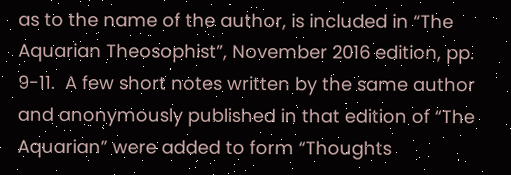as to the name of the author, is included in “The Aquarian Theosophist”, November 2016 edition, pp. 9-11.  A few short notes written by the same author and anonymously published in that edition of “The Aquarian” were added to form “Thoughts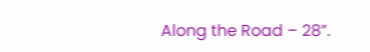Along the Road – 28”.